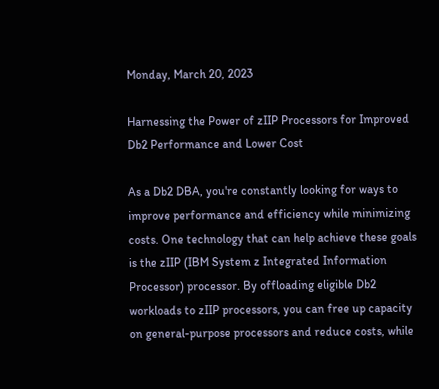Monday, March 20, 2023

Harnessing the Power of zIIP Processors for Improved Db2 Performance and Lower Cost

As a Db2 DBA, you're constantly looking for ways to improve performance and efficiency while minimizing costs. One technology that can help achieve these goals is the zIIP (IBM System z Integrated Information Processor) processor. By offloading eligible Db2 workloads to zIIP processors, you can free up capacity on general-purpose processors and reduce costs, while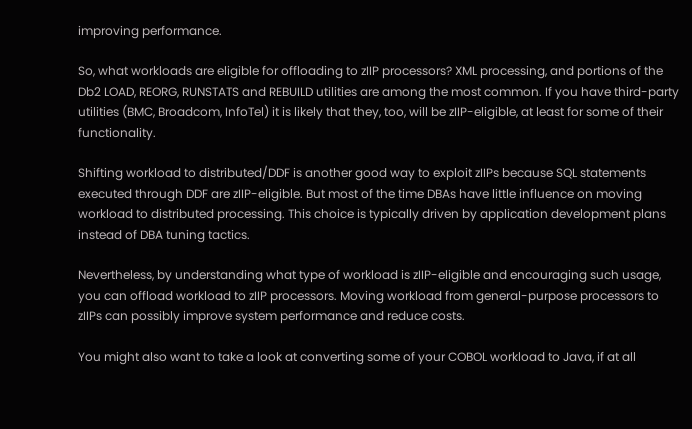improving performance.

So, what workloads are eligible for offloading to zIIP processors? XML processing, and portions of the Db2 LOAD, REORG, RUNSTATS and REBUILD utilities are among the most common. If you have third-party utilities (BMC, Broadcom, InfoTel) it is likely that they, too, will be zIIP-eligible, at least for some of their functionality.

Shifting workload to distributed/DDF is another good way to exploit zIIPs because SQL statements executed through DDF are zIIP-eligible. But most of the time DBAs have little influence on moving workload to distributed processing. This choice is typically driven by application development plans instead of DBA tuning tactics.

Nevertheless, by understanding what type of workload is zIIP-eligible and encouraging such usage, you can offload workload to zIIP processors. Moving workload from general-purpose processors to zIIPs can possibly improve system performance and reduce costs.

You might also want to take a look at converting some of your COBOL workload to Java, if at all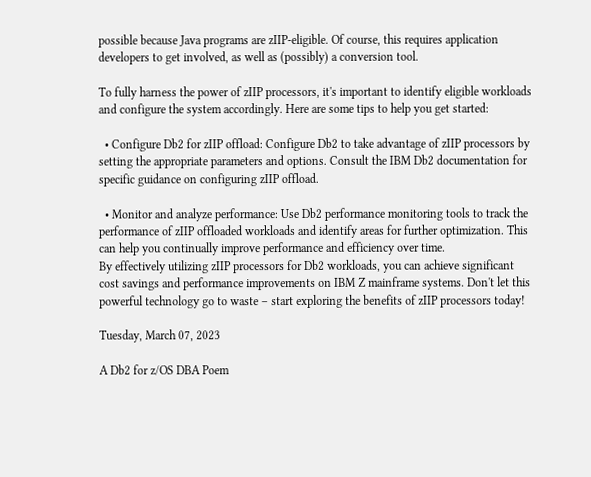possible because Java programs are zIIP-eligible. Of course, this requires application developers to get involved, as well as (possibly) a conversion tool.

To fully harness the power of zIIP processors, it's important to identify eligible workloads and configure the system accordingly. Here are some tips to help you get started:

  • Configure Db2 for zIIP offload: Configure Db2 to take advantage of zIIP processors by setting the appropriate parameters and options. Consult the IBM Db2 documentation for specific guidance on configuring zIIP offload.

  • Monitor and analyze performance: Use Db2 performance monitoring tools to track the performance of zIIP offloaded workloads and identify areas for further optimization. This can help you continually improve performance and efficiency over time.
By effectively utilizing zIIP processors for Db2 workloads, you can achieve significant cost savings and performance improvements on IBM Z mainframe systems. Don't let this powerful technology go to waste – start exploring the benefits of zIIP processors today!

Tuesday, March 07, 2023

A Db2 for z/OS DBA Poem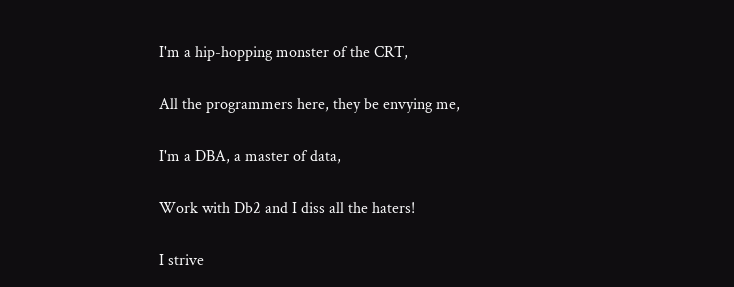I'm a hip-hopping monster of the CRT,

All the programmers here, they be envying me,

I'm a DBA, a master of data,

Work with Db2 and I diss all the haters!

I strive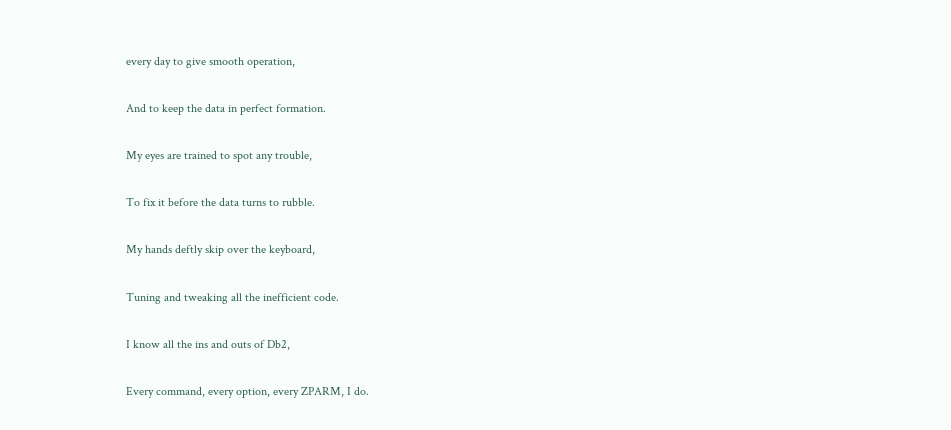every day to give smooth operation,

And to keep the data in perfect formation.

My eyes are trained to spot any trouble,

To fix it before the data turns to rubble.

My hands deftly skip over the keyboard,

Tuning and tweaking all the inefficient code.

I know all the ins and outs of Db2,

Every command, every option, every ZPARM, I do.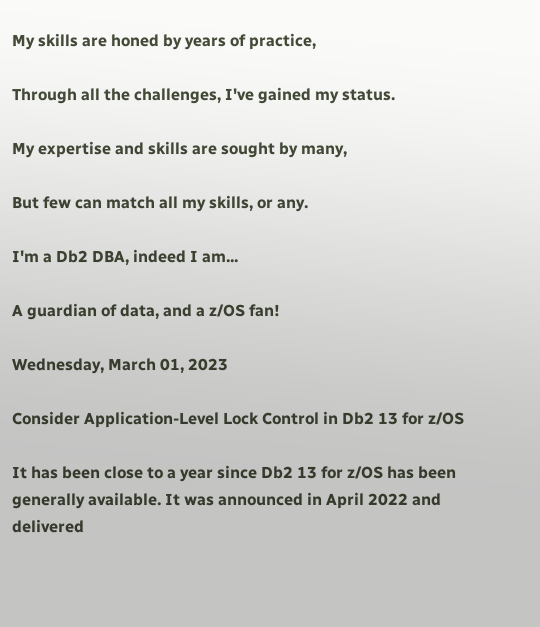My skills are honed by years of practice,

Through all the challenges, I've gained my status.

My expertise and skills are sought by many,

But few can match all my skills, or any.

I'm a Db2 DBA, indeed I am...

A guardian of data, and a z/OS fan!

Wednesday, March 01, 2023

Consider Application-Level Lock Control in Db2 13 for z/OS

It has been close to a year since Db2 13 for z/OS has been generally available. It was announced in April 2022 and delivered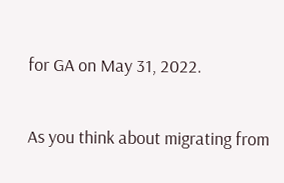for GA on May 31, 2022.

As you think about migrating from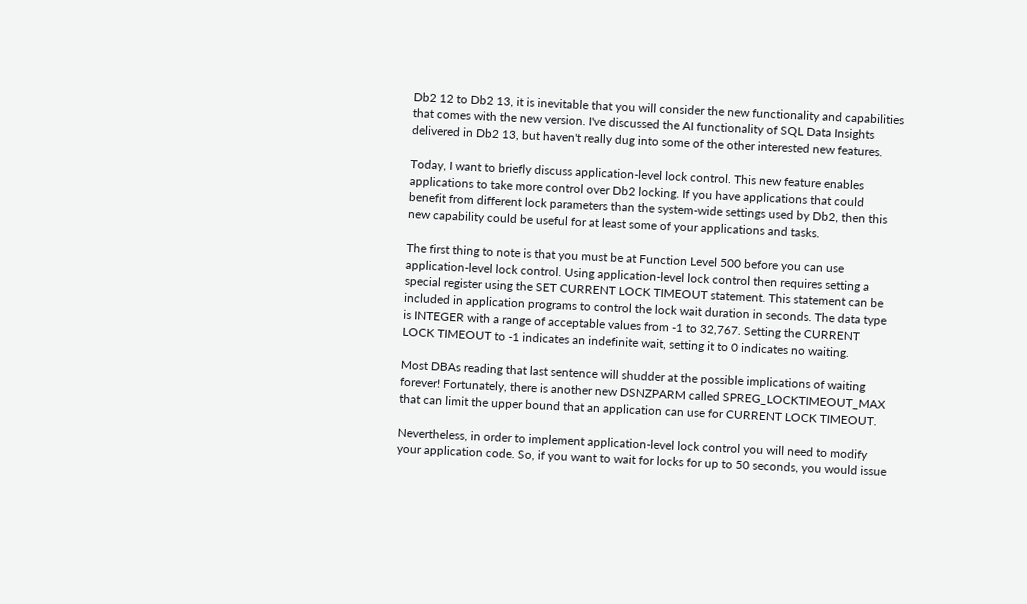Db2 12 to Db2 13, it is inevitable that you will consider the new functionality and capabilities that comes with the new version. I've discussed the AI functionality of SQL Data Insights delivered in Db2 13, but haven't really dug into some of the other interested new features.

Today, I want to briefly discuss application-level lock control. This new feature enables applications to take more control over Db2 locking. If you have applications that could benefit from different lock parameters than the system-wide settings used by Db2, then this new capability could be useful for at least some of your applications and tasks.

The first thing to note is that you must be at Function Level 500 before you can use application-level lock control. Using application-level lock control then requires setting a special register using the SET CURRENT LOCK TIMEOUT statement. This statement can be included in application programs to control the lock wait duration in seconds. The data type is INTEGER with a range of acceptable values from -1 to 32,767. Setting the CURRENT LOCK TIMEOUT to -1 indicates an indefinite wait, setting it to 0 indicates no waiting.

Most DBAs reading that last sentence will shudder at the possible implications of waiting forever! Fortunately, there is another new DSNZPARM called SPREG_LOCKTIMEOUT_MAX that can limit the upper bound that an application can use for CURRENT LOCK TIMEOUT.

Nevertheless, in order to implement application-level lock control you will need to modify your application code. So, if you want to wait for locks for up to 50 seconds, you would issue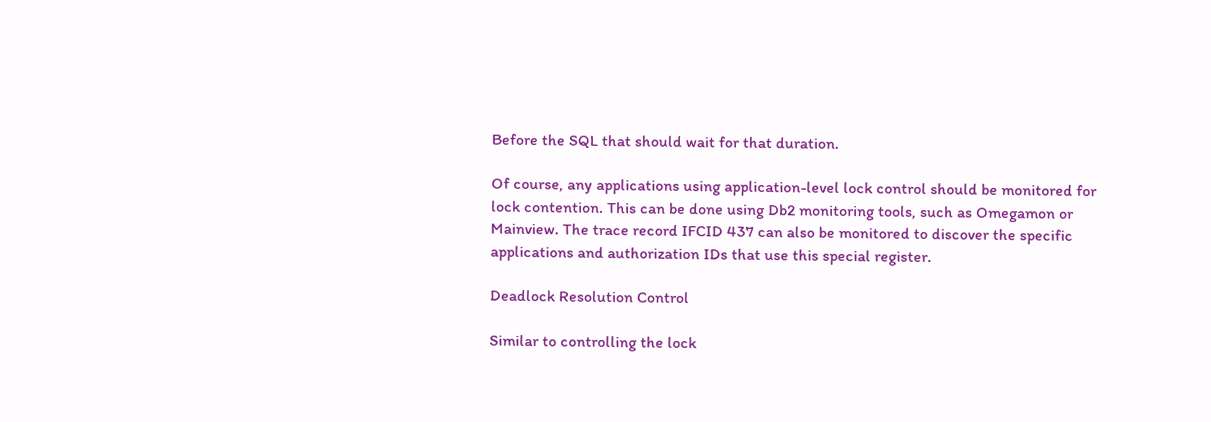Before the SQL that should wait for that duration.

Of course, any applications using application-level lock control should be monitored for lock contention. This can be done using Db2 monitoring tools, such as Omegamon or Mainview. The trace record IFCID 437 can also be monitored to discover the specific applications and authorization IDs that use this special register.

Deadlock Resolution Control

Similar to controlling the lock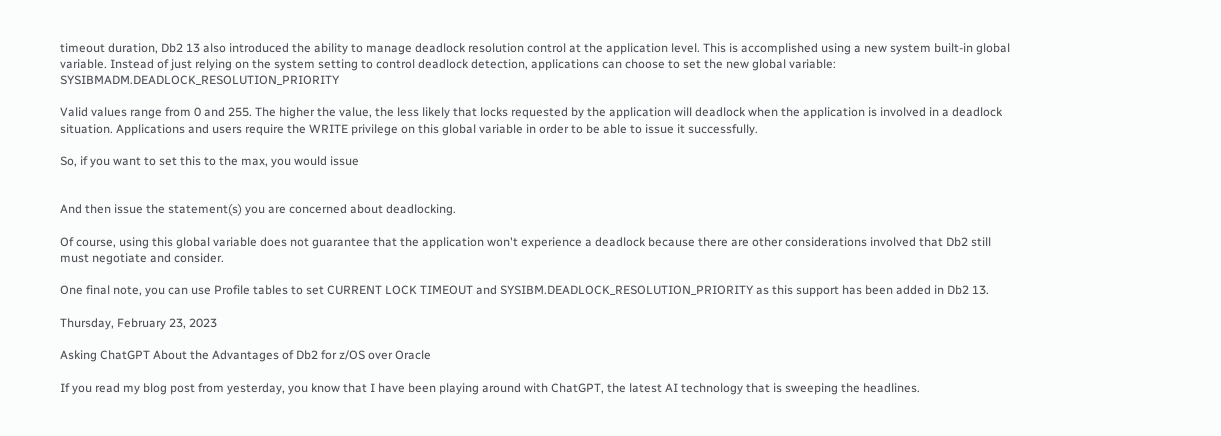timeout duration, Db2 13 also introduced the ability to manage deadlock resolution control at the application level. This is accomplished using a new system built-in global variable. Instead of just relying on the system setting to control deadlock detection, applications can choose to set the new global variable: SYSIBMADM.DEADLOCK_RESOLUTION_PRIORITY

Valid values range from 0 and 255. The higher the value, the less likely that locks requested by the application will deadlock when the application is involved in a deadlock situation. Applications and users require the WRITE privilege on this global variable in order to be able to issue it successfully.

So, if you want to set this to the max, you would issue


And then issue the statement(s) you are concerned about deadlocking.

Of course, using this global variable does not guarantee that the application won't experience a deadlock because there are other considerations involved that Db2 still must negotiate and consider.

One final note, you can use Profile tables to set CURRENT LOCK TIMEOUT and SYSIBM.DEADLOCK_RESOLUTION_PRIORITY as this support has been added in Db2 13.

Thursday, February 23, 2023

Asking ChatGPT About the Advantages of Db2 for z/OS over Oracle

If you read my blog post from yesterday, you know that I have been playing around with ChatGPT, the latest AI technology that is sweeping the headlines.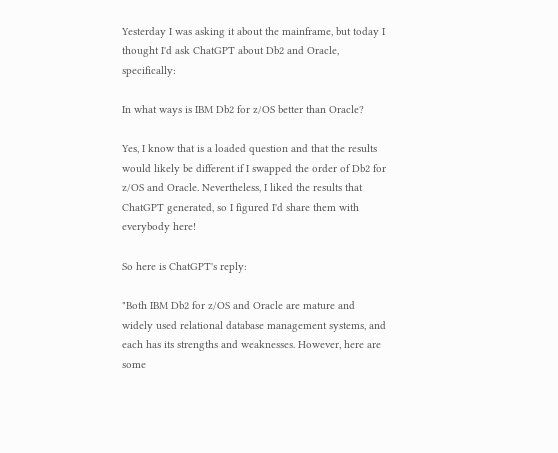Yesterday I was asking it about the mainframe, but today I thought I'd ask ChatGPT about Db2 and Oracle, specifically:

In what ways is IBM Db2 for z/OS better than Oracle?

Yes, I know that is a loaded question and that the results would likely be different if I swapped the order of Db2 for z/OS and Oracle. Nevertheless, I liked the results that ChatGPT generated, so I figured I'd share them with everybody here!

So here is ChatGPT's reply:

"Both IBM Db2 for z/OS and Oracle are mature and widely used relational database management systems, and each has its strengths and weaknesses. However, here are some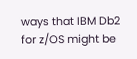ways that IBM Db2 for z/OS might be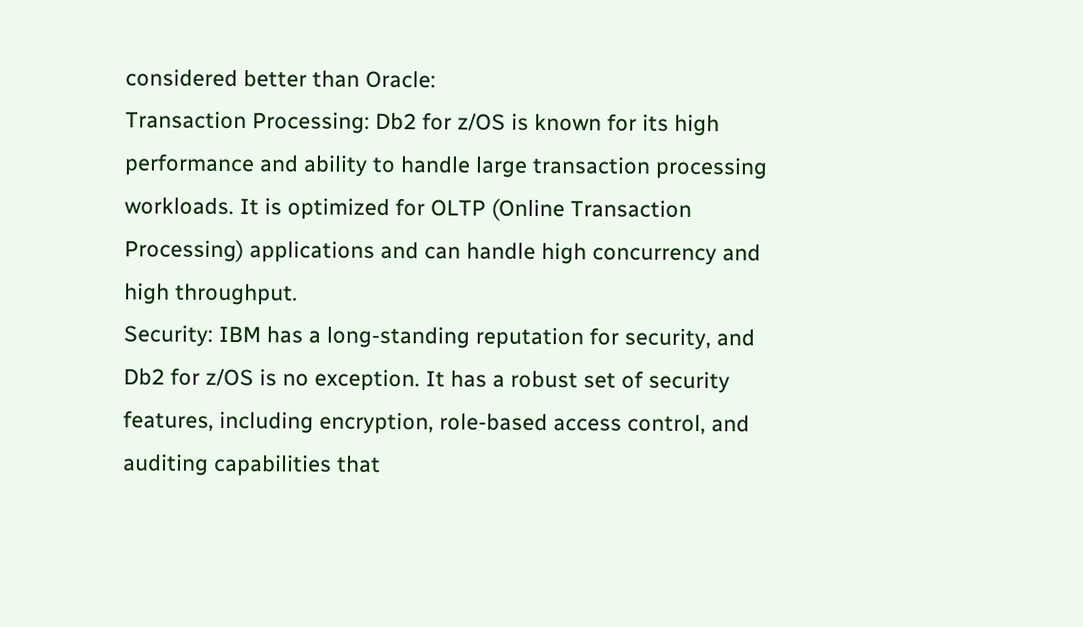considered better than Oracle:
Transaction Processing: Db2 for z/OS is known for its high performance and ability to handle large transaction processing workloads. It is optimized for OLTP (Online Transaction Processing) applications and can handle high concurrency and high throughput.
Security: IBM has a long-standing reputation for security, and Db2 for z/OS is no exception. It has a robust set of security features, including encryption, role-based access control, and auditing capabilities that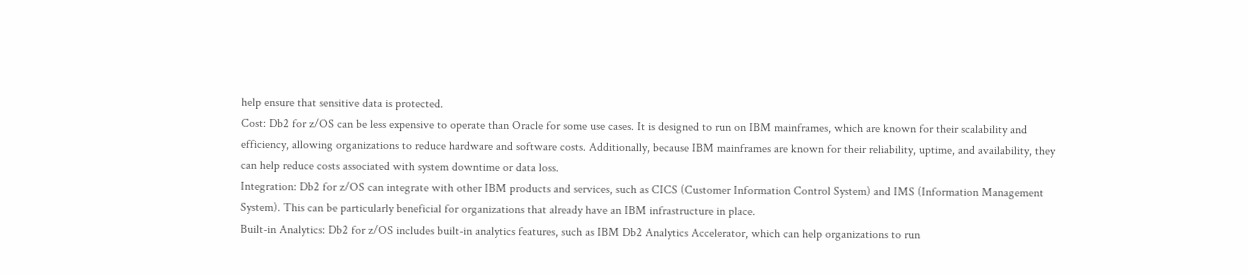help ensure that sensitive data is protected.
Cost: Db2 for z/OS can be less expensive to operate than Oracle for some use cases. It is designed to run on IBM mainframes, which are known for their scalability and efficiency, allowing organizations to reduce hardware and software costs. Additionally, because IBM mainframes are known for their reliability, uptime, and availability, they can help reduce costs associated with system downtime or data loss.
Integration: Db2 for z/OS can integrate with other IBM products and services, such as CICS (Customer Information Control System) and IMS (Information Management System). This can be particularly beneficial for organizations that already have an IBM infrastructure in place.
Built-in Analytics: Db2 for z/OS includes built-in analytics features, such as IBM Db2 Analytics Accelerator, which can help organizations to run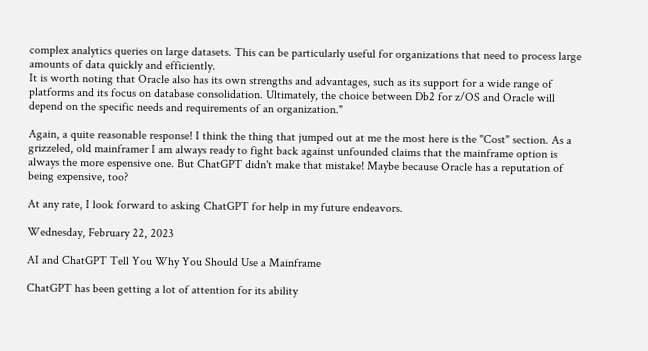complex analytics queries on large datasets. This can be particularly useful for organizations that need to process large amounts of data quickly and efficiently.
It is worth noting that Oracle also has its own strengths and advantages, such as its support for a wide range of platforms and its focus on database consolidation. Ultimately, the choice between Db2 for z/OS and Oracle will depend on the specific needs and requirements of an organization."

Again, a quite reasonable response! I think the thing that jumped out at me the most here is the "Cost" section. As a grizzeled, old mainframer I am always ready to fight back against unfounded claims that the mainframe option is always the more espensive one. But ChatGPT didn't make that mistake! Maybe because Oracle has a reputation of being expensive, too?

At any rate, I look forward to asking ChatGPT for help in my future endeavors.

Wednesday, February 22, 2023

AI and ChatGPT Tell You Why You Should Use a Mainframe

ChatGPT has been getting a lot of attention for its ability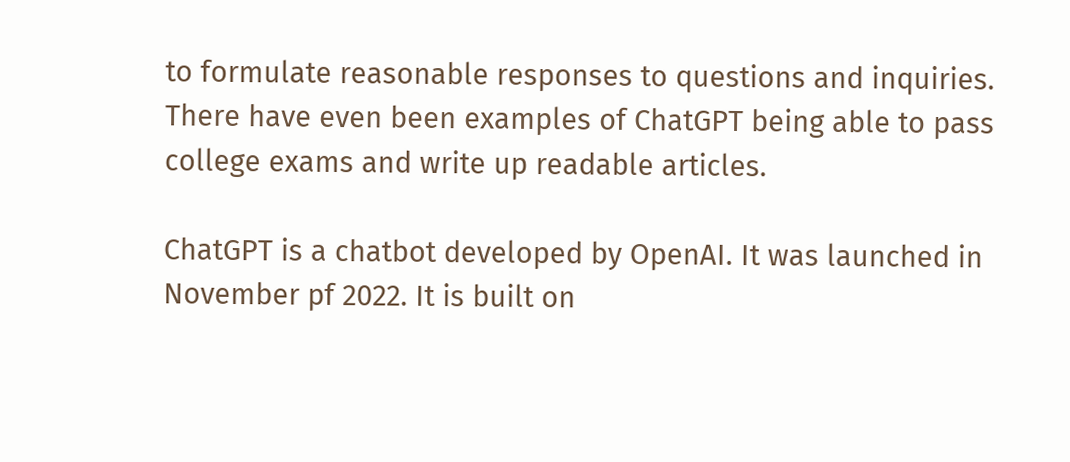to formulate reasonable responses to questions and inquiries. There have even been examples of ChatGPT being able to pass college exams and write up readable articles.

ChatGPT is a chatbot developed by OpenAI. It was launched in November pf 2022. It is built on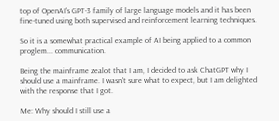top of OpenAI's GPT-3 family of large language models and it has been fine-tuned using both supervised and reinforcement learning techniques.

So it is a somewhat practical example of AI being applied to a common proglem... communication.

Being the mainframe zealot that I am, I decided to ask ChatGPT why I should use a mainframe. I wasn't sure what to expect, but I am delighted with the response that I got.

Me: Why should I still use a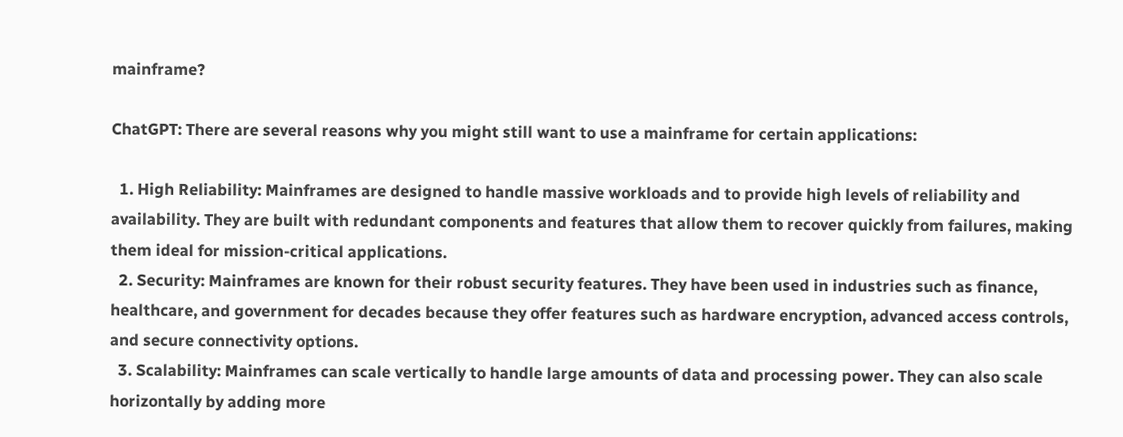mainframe?

ChatGPT: There are several reasons why you might still want to use a mainframe for certain applications:

  1. High Reliability: Mainframes are designed to handle massive workloads and to provide high levels of reliability and availability. They are built with redundant components and features that allow them to recover quickly from failures, making them ideal for mission-critical applications.
  2. Security: Mainframes are known for their robust security features. They have been used in industries such as finance, healthcare, and government for decades because they offer features such as hardware encryption, advanced access controls, and secure connectivity options.
  3. Scalability: Mainframes can scale vertically to handle large amounts of data and processing power. They can also scale horizontally by adding more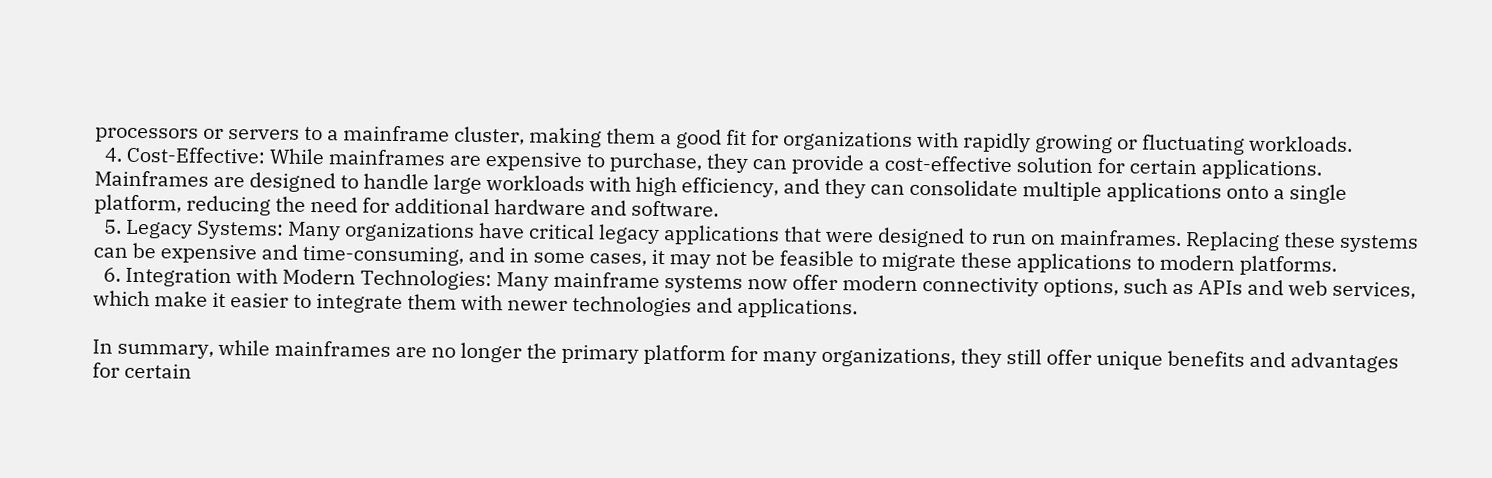processors or servers to a mainframe cluster, making them a good fit for organizations with rapidly growing or fluctuating workloads.
  4. Cost-Effective: While mainframes are expensive to purchase, they can provide a cost-effective solution for certain applications. Mainframes are designed to handle large workloads with high efficiency, and they can consolidate multiple applications onto a single platform, reducing the need for additional hardware and software.
  5. Legacy Systems: Many organizations have critical legacy applications that were designed to run on mainframes. Replacing these systems can be expensive and time-consuming, and in some cases, it may not be feasible to migrate these applications to modern platforms.
  6. Integration with Modern Technologies: Many mainframe systems now offer modern connectivity options, such as APIs and web services, which make it easier to integrate them with newer technologies and applications.

In summary, while mainframes are no longer the primary platform for many organizations, they still offer unique benefits and advantages for certain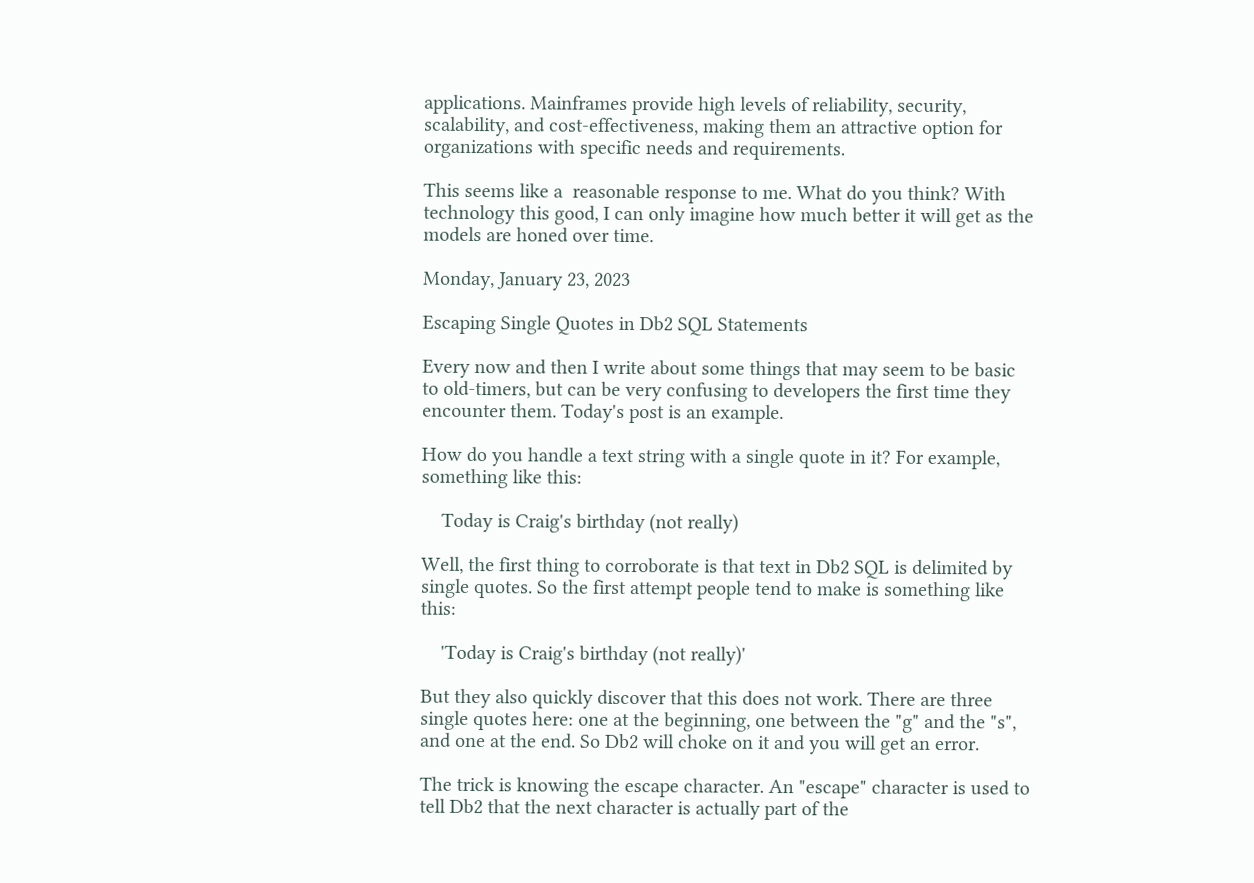applications. Mainframes provide high levels of reliability, security, scalability, and cost-effectiveness, making them an attractive option for organizations with specific needs and requirements.

This seems like a  reasonable response to me. What do you think? With technology this good, I can only imagine how much better it will get as the models are honed over time.

Monday, January 23, 2023

Escaping Single Quotes in Db2 SQL Statements

Every now and then I write about some things that may seem to be basic to old-timers, but can be very confusing to developers the first time they encounter them. Today's post is an example.

How do you handle a text string with a single quote in it? For example, something like this:

    Today is Craig's birthday (not really)

Well, the first thing to corroborate is that text in Db2 SQL is delimited by single quotes. So the first attempt people tend to make is something like this:

    'Today is Craig's birthday (not really)'

But they also quickly discover that this does not work. There are three single quotes here: one at the beginning, one between the "g" and the "s", and one at the end. So Db2 will choke on it and you will get an error.

The trick is knowing the escape character. An "escape" character is used to tell Db2 that the next character is actually part of the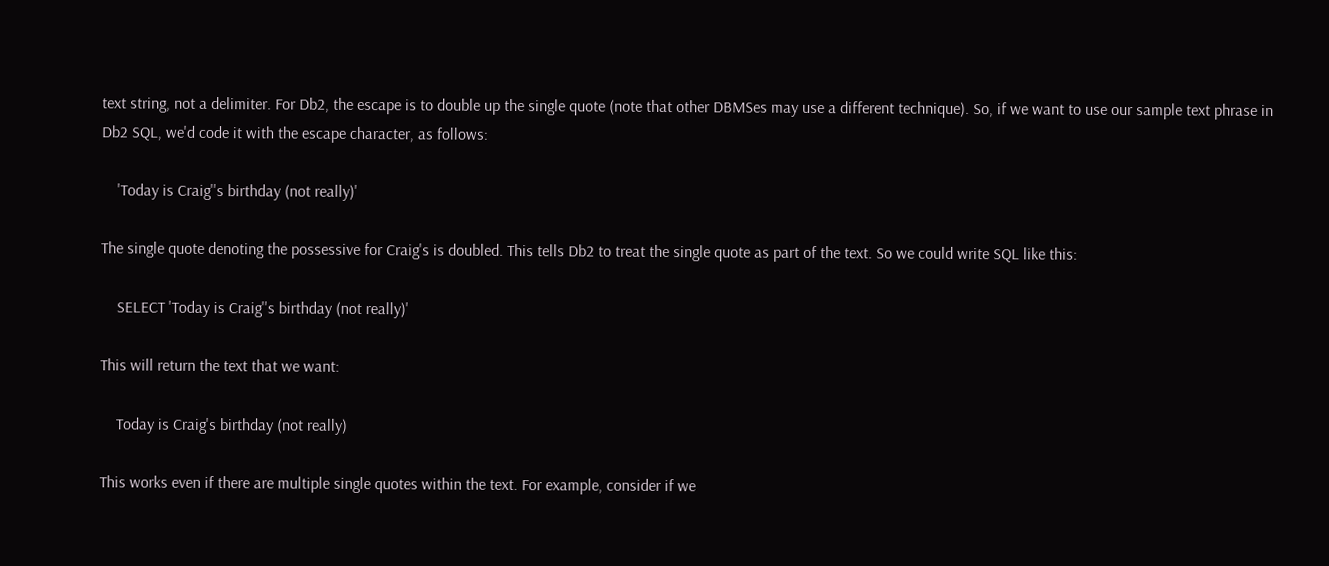text string, not a delimiter. For Db2, the escape is to double up the single quote (note that other DBMSes may use a different technique). So, if we want to use our sample text phrase in Db2 SQL, we'd code it with the escape character, as follows:

    'Today is Craig''s birthday (not really)'

The single quote denoting the possessive for Craig's is doubled. This tells Db2 to treat the single quote as part of the text. So we could write SQL like this:

    SELECT 'Today is Craig''s birthday (not really)'

This will return the text that we want:

    Today is Craig's birthday (not really)

This works even if there are multiple single quotes within the text. For example, consider if we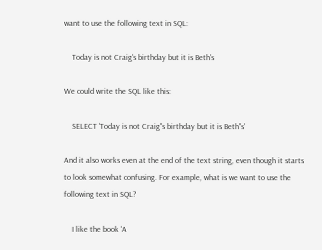want to use the following text in SQL:

    Today is not Craig's birthday but it is Beth's

We could write the SQL like this:

    SELECT 'Today is not Craig''s birthday but it is Beth''s'

And it also works even at the end of the text string, even though it starts to look somewhat confusing. For example, what is we want to use the following text in SQL?

    I like the book 'A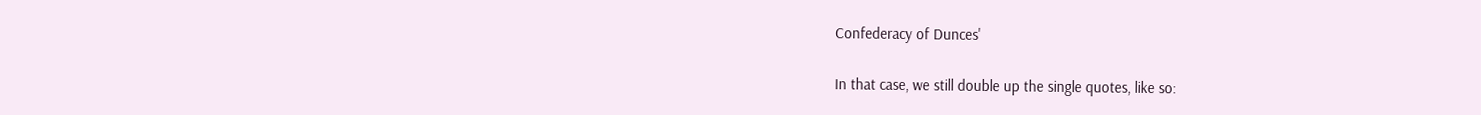Confederacy of Dunces'

In that case, we still double up the single quotes, like so: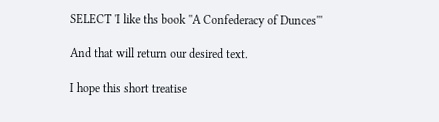SELECT 'I like ths book ''A Confederacy of Dunces'''

And that will return our desired text.

I hope this short treatise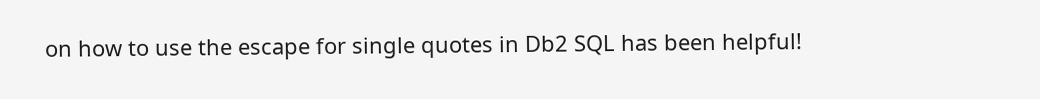on how to use the escape for single quotes in Db2 SQL has been helpful!